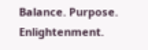Balance. Purpose. Enlightenment.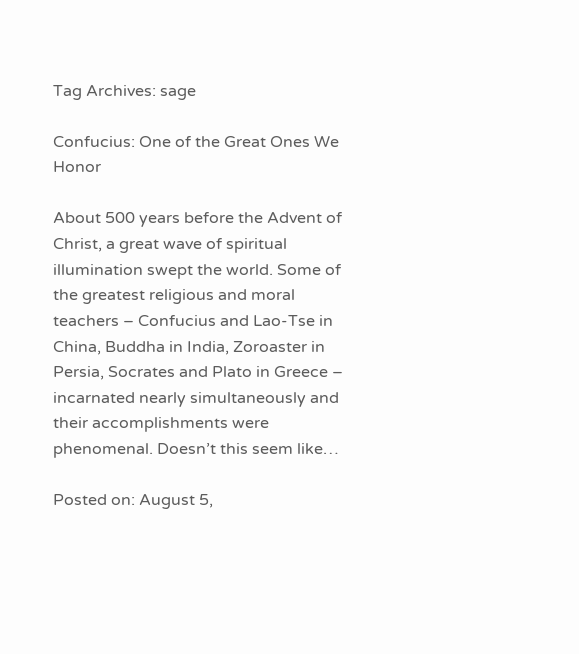Tag Archives: sage

Confucius: One of the Great Ones We Honor

About 500 years before the Advent of Christ, a great wave of spiritual illumination swept the world. Some of the greatest religious and moral  teachers – Confucius and Lao-Tse in China, Buddha in India, Zoroaster in Persia, Socrates and Plato in Greece – incarnated nearly simultaneously and their accomplishments were phenomenal. Doesn’t this seem like…

Posted on: August 5,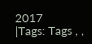2017
|Tags: Tags , ,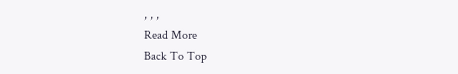, , ,
Read More
Back To Top